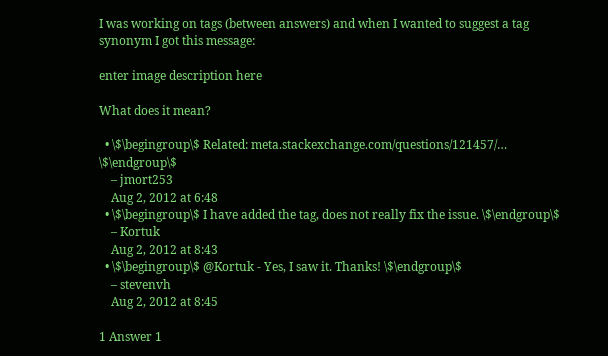I was working on tags (between answers) and when I wanted to suggest a tag synonym I got this message:

enter image description here

What does it mean?

  • \$\begingroup\$ Related: meta.stackexchange.com/questions/121457/… \$\endgroup\$
    – jmort253
    Aug 2, 2012 at 6:48
  • \$\begingroup\$ I have added the tag, does not really fix the issue. \$\endgroup\$
    – Kortuk
    Aug 2, 2012 at 8:43
  • \$\begingroup\$ @Kortuk - Yes, I saw it. Thanks! \$\endgroup\$
    – stevenvh
    Aug 2, 2012 at 8:45

1 Answer 1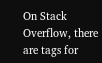On Stack Overflow, there are tags for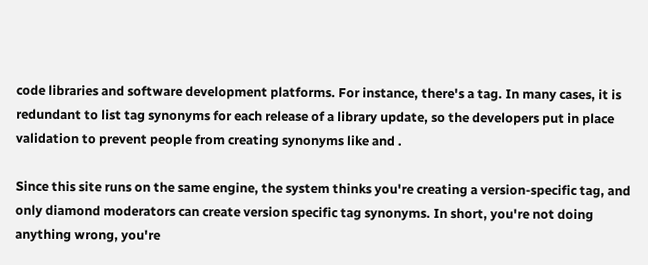code libraries and software development platforms. For instance, there's a tag. In many cases, it is redundant to list tag synonyms for each release of a library update, so the developers put in place validation to prevent people from creating synonyms like and .

Since this site runs on the same engine, the system thinks you're creating a version-specific tag, and only diamond moderators can create version specific tag synonyms. In short, you're not doing anything wrong, you're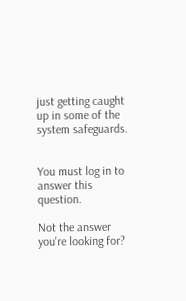just getting caught up in some of the system safeguards.


You must log in to answer this question.

Not the answer you're looking for?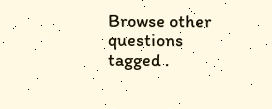Browse other questions tagged .